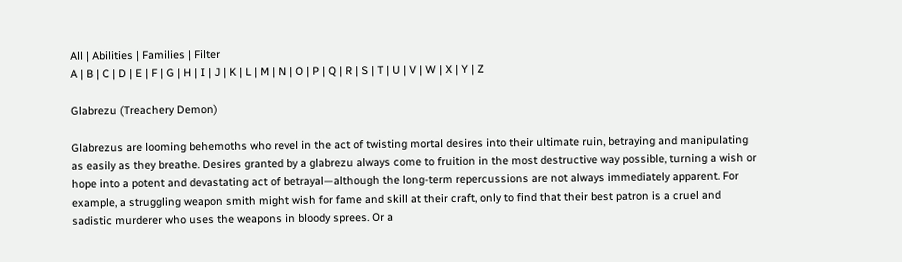All | Abilities | Families | Filter
A | B | C | D | E | F | G | H | I | J | K | L | M | N | O | P | Q | R | S | T | U | V | W | X | Y | Z

Glabrezu (Treachery Demon)

Glabrezus are looming behemoths who revel in the act of twisting mortal desires into their ultimate ruin, betraying and manipulating as easily as they breathe. Desires granted by a glabrezu always come to fruition in the most destructive way possible, turning a wish or hope into a potent and devastating act of betrayal—although the long-term repercussions are not always immediately apparent. For example, a struggling weapon smith might wish for fame and skill at their craft, only to find that their best patron is a cruel and sadistic murderer who uses the weapons in bloody sprees. Or a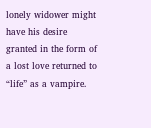lonely widower might have his desire granted in the form of a lost love returned to “life” as a vampire.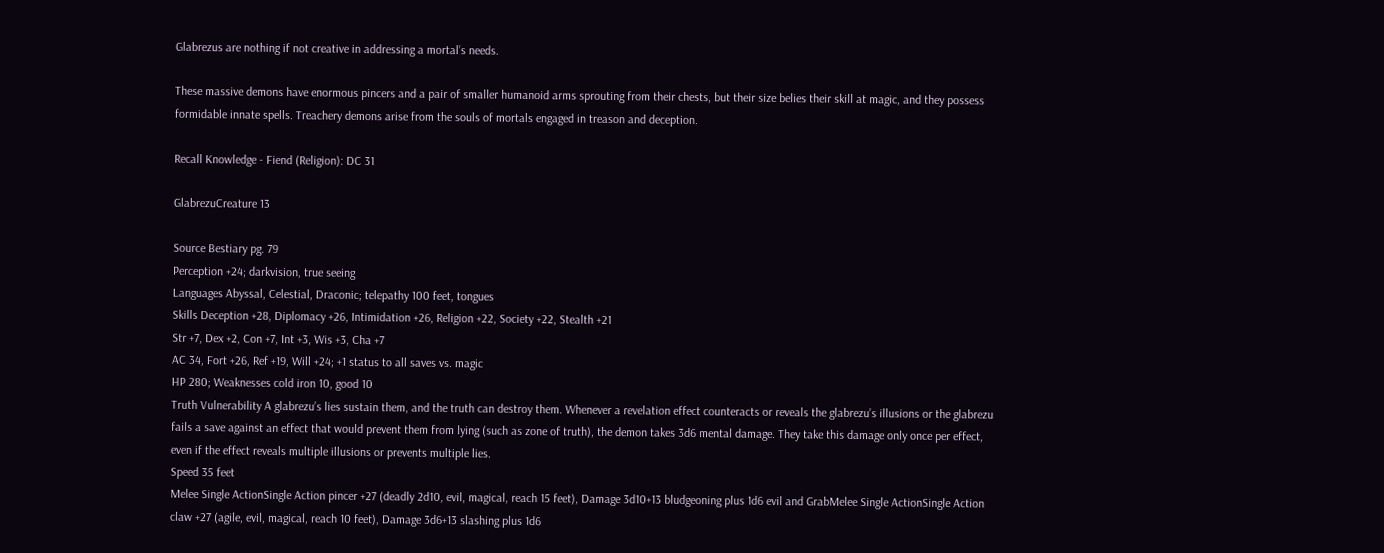Glabrezus are nothing if not creative in addressing a mortal’s needs.

These massive demons have enormous pincers and a pair of smaller humanoid arms sprouting from their chests, but their size belies their skill at magic, and they possess formidable innate spells. Treachery demons arise from the souls of mortals engaged in treason and deception.

Recall Knowledge - Fiend (Religion): DC 31

GlabrezuCreature 13

Source Bestiary pg. 79
Perception +24; darkvision, true seeing
Languages Abyssal, Celestial, Draconic; telepathy 100 feet, tongues
Skills Deception +28, Diplomacy +26, Intimidation +26, Religion +22, Society +22, Stealth +21
Str +7, Dex +2, Con +7, Int +3, Wis +3, Cha +7
AC 34, Fort +26, Ref +19, Will +24; +1 status to all saves vs. magic
HP 280; Weaknesses cold iron 10, good 10
Truth Vulnerability A glabrezu’s lies sustain them, and the truth can destroy them. Whenever a revelation effect counteracts or reveals the glabrezu’s illusions or the glabrezu fails a save against an effect that would prevent them from lying (such as zone of truth), the demon takes 3d6 mental damage. They take this damage only once per effect, even if the effect reveals multiple illusions or prevents multiple lies.
Speed 35 feet
Melee Single ActionSingle Action pincer +27 (deadly 2d10, evil, magical, reach 15 feet), Damage 3d10+13 bludgeoning plus 1d6 evil and GrabMelee Single ActionSingle Action claw +27 (agile, evil, magical, reach 10 feet), Damage 3d6+13 slashing plus 1d6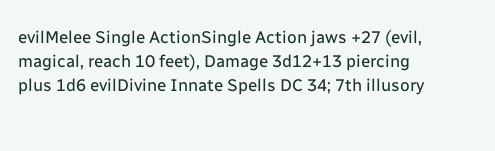evilMelee Single ActionSingle Action jaws +27 (evil, magical, reach 10 feet), Damage 3d12+13 piercing plus 1d6 evilDivine Innate Spells DC 34; 7th illusory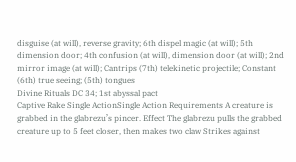disguise (at will), reverse gravity; 6th dispel magic (at will); 5th dimension door; 4th confusion (at will), dimension door (at will); 2nd mirror image (at will); Cantrips (7th) telekinetic projectile; Constant (6th) true seeing; (5th) tongues
Divine Rituals DC 34; 1st abyssal pact
Captive Rake Single ActionSingle Action Requirements A creature is grabbed in the glabrezu’s pincer. Effect The glabrezu pulls the grabbed creature up to 5 feet closer, then makes two claw Strikes against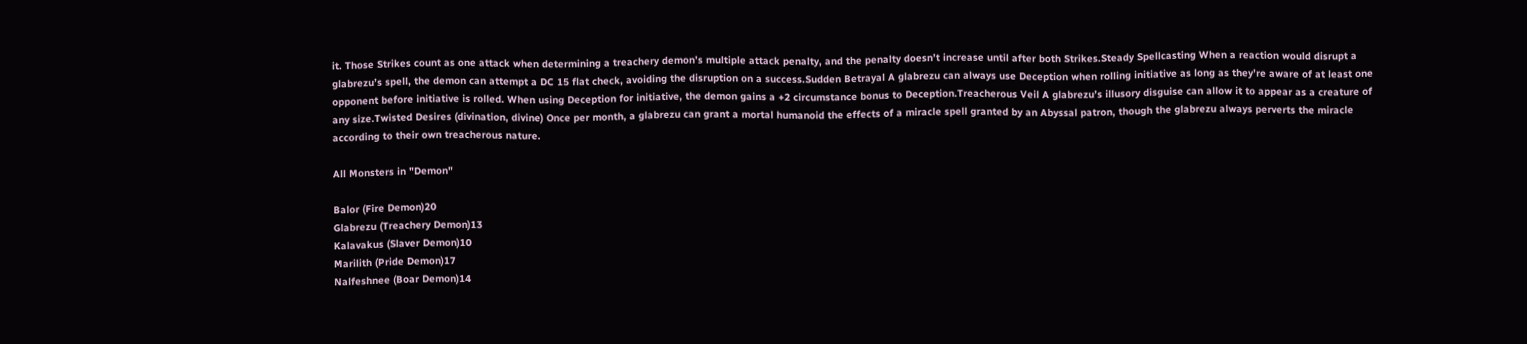it. Those Strikes count as one attack when determining a treachery demon’s multiple attack penalty, and the penalty doesn’t increase until after both Strikes.Steady Spellcasting When a reaction would disrupt a glabrezu’s spell, the demon can attempt a DC 15 flat check, avoiding the disruption on a success.Sudden Betrayal A glabrezu can always use Deception when rolling initiative as long as they’re aware of at least one opponent before initiative is rolled. When using Deception for initiative, the demon gains a +2 circumstance bonus to Deception.Treacherous Veil A glabrezu’s illusory disguise can allow it to appear as a creature of any size.Twisted Desires (divination, divine) Once per month, a glabrezu can grant a mortal humanoid the effects of a miracle spell granted by an Abyssal patron, though the glabrezu always perverts the miracle according to their own treacherous nature.

All Monsters in "Demon"

Balor (Fire Demon)20
Glabrezu (Treachery Demon)13
Kalavakus (Slaver Demon)10
Marilith (Pride Demon)17
Nalfeshnee (Boar Demon)14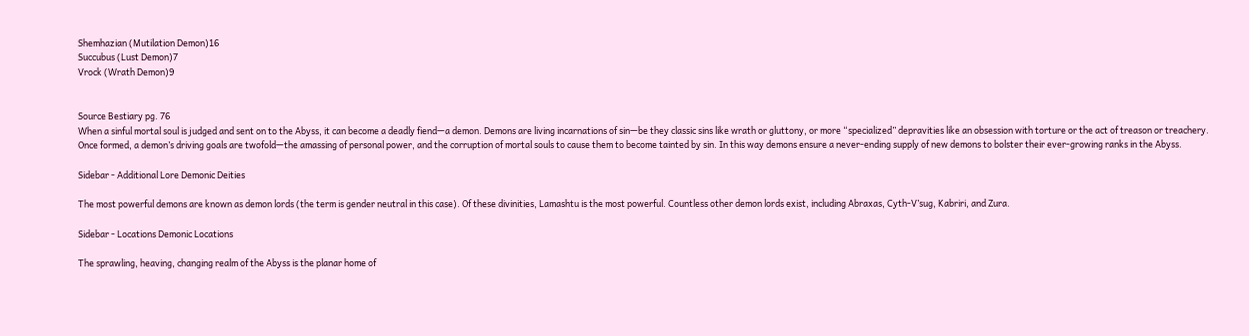Shemhazian (Mutilation Demon)16
Succubus (Lust Demon)7
Vrock (Wrath Demon)9


Source Bestiary pg. 76
When a sinful mortal soul is judged and sent on to the Abyss, it can become a deadly fiend—a demon. Demons are living incarnations of sin—be they classic sins like wrath or gluttony, or more “specialized” depravities like an obsession with torture or the act of treason or treachery. Once formed, a demon’s driving goals are twofold—the amassing of personal power, and the corruption of mortal souls to cause them to become tainted by sin. In this way demons ensure a never-ending supply of new demons to bolster their ever-growing ranks in the Abyss.

Sidebar - Additional Lore Demonic Deities

The most powerful demons are known as demon lords (the term is gender neutral in this case). Of these divinities, Lamashtu is the most powerful. Countless other demon lords exist, including Abraxas, Cyth-V’sug, Kabriri, and Zura.

Sidebar - Locations Demonic Locations

The sprawling, heaving, changing realm of the Abyss is the planar home of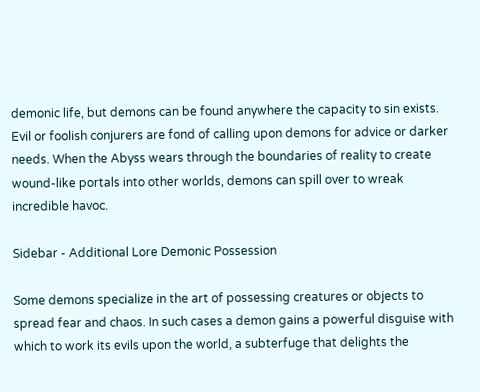demonic life, but demons can be found anywhere the capacity to sin exists. Evil or foolish conjurers are fond of calling upon demons for advice or darker needs. When the Abyss wears through the boundaries of reality to create wound-like portals into other worlds, demons can spill over to wreak incredible havoc.

Sidebar - Additional Lore Demonic Possession

Some demons specialize in the art of possessing creatures or objects to spread fear and chaos. In such cases a demon gains a powerful disguise with which to work its evils upon the world, a subterfuge that delights the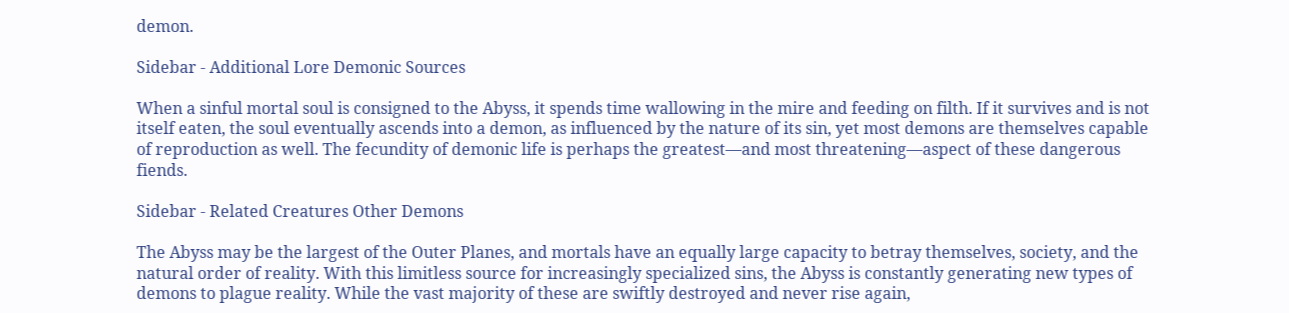demon.

Sidebar - Additional Lore Demonic Sources

When a sinful mortal soul is consigned to the Abyss, it spends time wallowing in the mire and feeding on filth. If it survives and is not itself eaten, the soul eventually ascends into a demon, as influenced by the nature of its sin, yet most demons are themselves capable of reproduction as well. The fecundity of demonic life is perhaps the greatest—and most threatening—aspect of these dangerous fiends.

Sidebar - Related Creatures Other Demons

The Abyss may be the largest of the Outer Planes, and mortals have an equally large capacity to betray themselves, society, and the natural order of reality. With this limitless source for increasingly specialized sins, the Abyss is constantly generating new types of demons to plague reality. While the vast majority of these are swiftly destroyed and never rise again,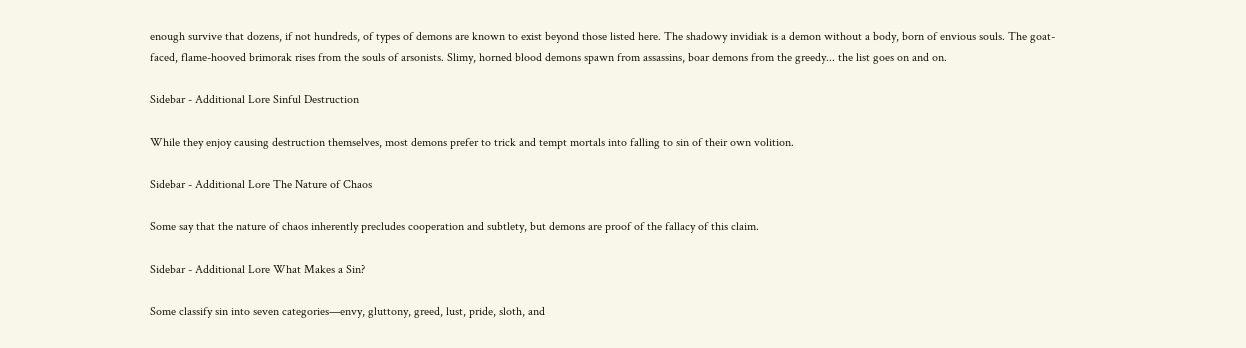enough survive that dozens, if not hundreds, of types of demons are known to exist beyond those listed here. The shadowy invidiak is a demon without a body, born of envious souls. The goat-faced, flame-hooved brimorak rises from the souls of arsonists. Slimy, horned blood demons spawn from assassins, boar demons from the greedy... the list goes on and on.

Sidebar - Additional Lore Sinful Destruction

While they enjoy causing destruction themselves, most demons prefer to trick and tempt mortals into falling to sin of their own volition.

Sidebar - Additional Lore The Nature of Chaos

Some say that the nature of chaos inherently precludes cooperation and subtlety, but demons are proof of the fallacy of this claim.

Sidebar - Additional Lore What Makes a Sin?

Some classify sin into seven categories—envy, gluttony, greed, lust, pride, sloth, and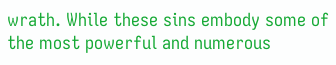wrath. While these sins embody some of the most powerful and numerous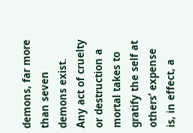demons, far more than seven demons exist. Any act of cruelty or destruction a mortal takes to gratify the self at others’ expense is, in effect, a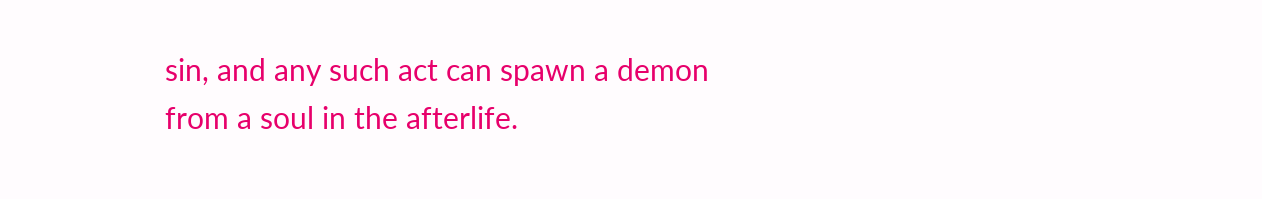sin, and any such act can spawn a demon from a soul in the afterlife.